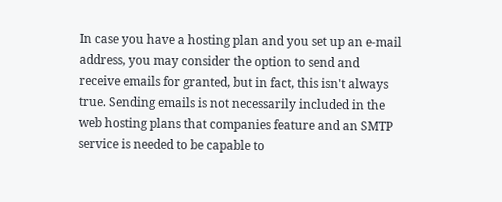In case you have a hosting plan and you set up an e-mail address, you may consider the option to send and receive emails for granted, but in fact, this isn't always true. Sending emails is not necessarily included in the web hosting plans that companies feature and an SMTP service is needed to be capable to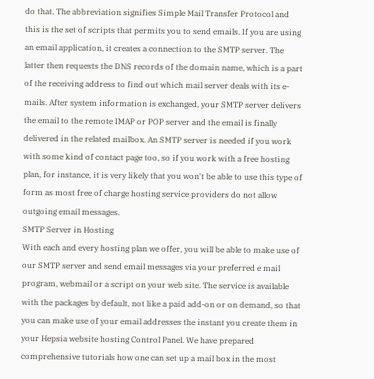do that. The abbreviation signifies Simple Mail Transfer Protocol and this is the set of scripts that permits you to send emails. If you are using an email application, it creates a connection to the SMTP server. The latter then requests the DNS records of the domain name, which is a part of the receiving address to find out which mail server deals with its e-mails. After system information is exchanged, your SMTP server delivers the email to the remote IMAP or POP server and the email is finally delivered in the related mailbox. An SMTP server is needed if you work with some kind of contact page too, so if you work with a free hosting plan, for instance, it is very likely that you won't be able to use this type of form as most free of charge hosting service providers do not allow outgoing email messages.
SMTP Server in Hosting
With each and every hosting plan we offer, you will be able to make use of our SMTP server and send email messages via your preferred e mail program, webmail or a script on your web site. The service is available with the packages by default, not like a paid add-on or on demand, so that you can make use of your email addresses the instant you create them in your Hepsia website hosting Control Panel. We have prepared comprehensive tutorials how one can set up a mail box in the most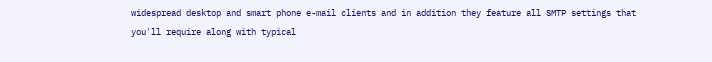widespread desktop and smart phone e-mail clients and in addition they feature all SMTP settings that you'll require along with typical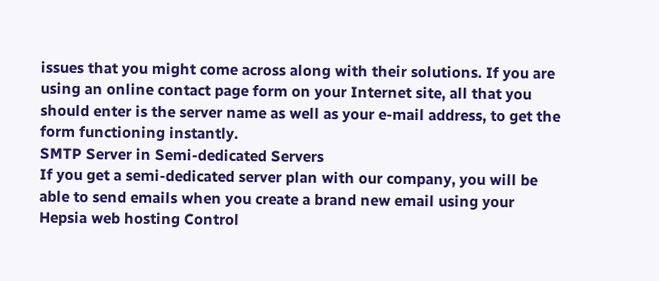issues that you might come across along with their solutions. If you are using an online contact page form on your Internet site, all that you should enter is the server name as well as your e-mail address, to get the form functioning instantly.
SMTP Server in Semi-dedicated Servers
If you get a semi-dedicated server plan with our company, you will be able to send emails when you create a brand new email using your Hepsia web hosting Control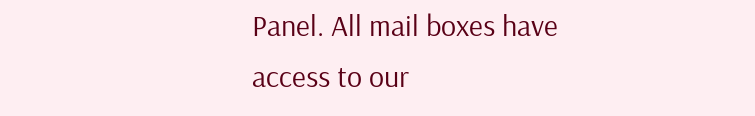Panel. All mail boxes have access to our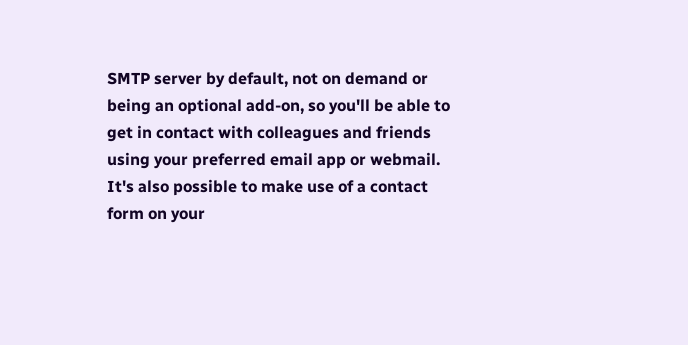SMTP server by default, not on demand or being an optional add-on, so you'll be able to get in contact with colleagues and friends using your preferred email app or webmail. It's also possible to make use of a contact form on your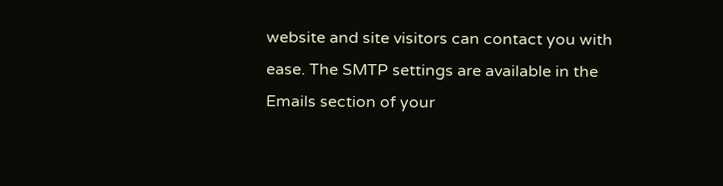website and site visitors can contact you with ease. The SMTP settings are available in the Emails section of your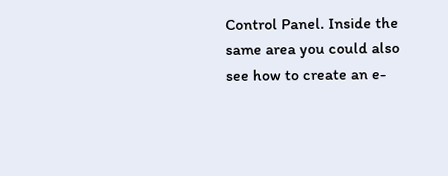Control Panel. Inside the same area you could also see how to create an e-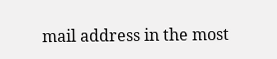mail address in the most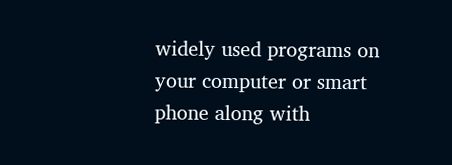widely used programs on your computer or smart phone along with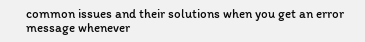common issues and their solutions when you get an error message whenever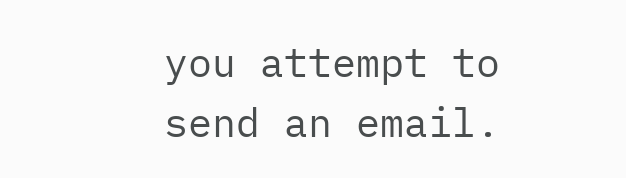you attempt to send an email.